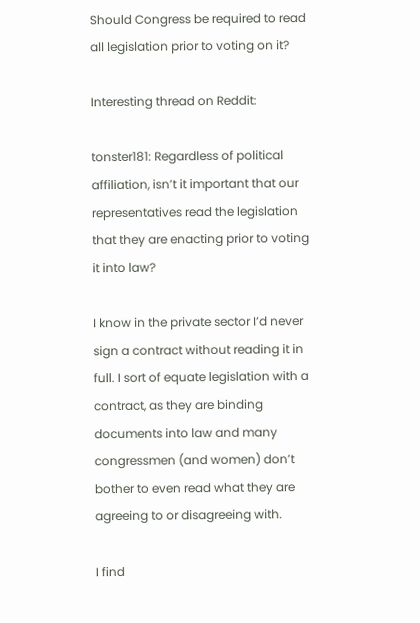Should Congress be required to read all legislation prior to voting on it?

Interesting thread on Reddit:

tonster181: Regardless of political affiliation, isn’t it important that our representatives read the legislation that they are enacting prior to voting it into law?

I know in the private sector I’d never sign a contract without reading it in full. I sort of equate legislation with a contract, as they are binding documents into law and many congressmen (and women) don’t bother to even read what they are agreeing to or disagreeing with.

I find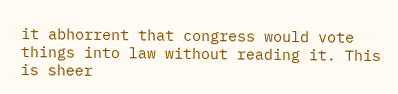it abhorrent that congress would vote things into law without reading it. This is sheer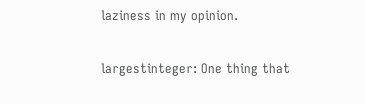laziness in my opinion.

largestinteger: One thing that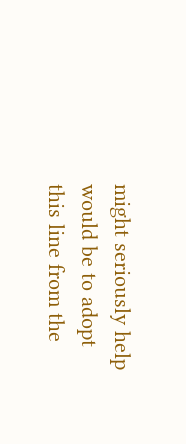might seriously help would be to adopt this line from the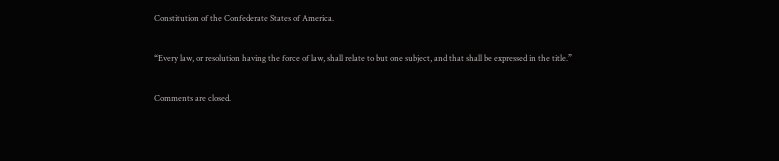Constitution of the Confederate States of America.

“Every law, or resolution having the force of law, shall relate to but one subject, and that shall be expressed in the title.”

Comments are closed.